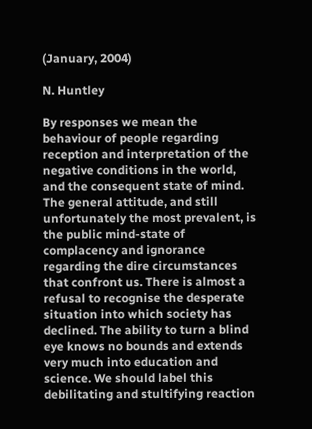(January, 2004)

N. Huntley

By responses we mean the behaviour of people regarding reception and interpretation of the negative conditions in the world, and the consequent state of mind. The general attitude, and still unfortunately the most prevalent, is the public mind-state of complacency and ignorance regarding the dire circumstances that confront us. There is almost a refusal to recognise the desperate situation into which society has declined. The ability to turn a blind eye knows no bounds and extends very much into education and science. We should label this debilitating and stultifying reaction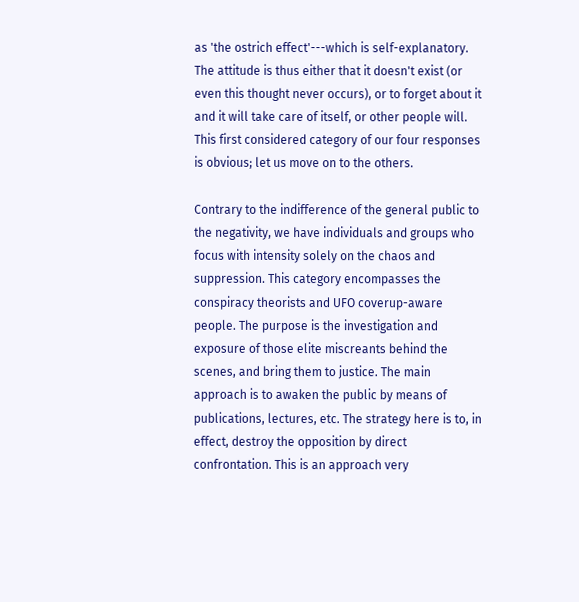as 'the ostrich effect'---which is self-explanatory. The attitude is thus either that it doesn't exist (or even this thought never occurs), or to forget about it and it will take care of itself, or other people will. This first considered category of our four responses is obvious; let us move on to the others.

Contrary to the indifference of the general public to the negativity, we have individuals and groups who focus with intensity solely on the chaos and suppression. This category encompasses the conspiracy theorists and UFO coverup-aware people. The purpose is the investigation and exposure of those elite miscreants behind the scenes, and bring them to justice. The main approach is to awaken the public by means of publications, lectures, etc. The strategy here is to, in effect, destroy the opposition by direct confrontation. This is an approach very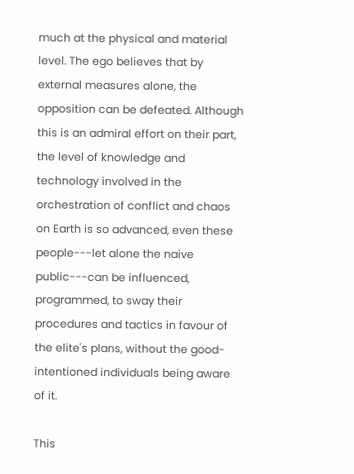much at the physical and material level. The ego believes that by external measures alone, the opposition can be defeated. Although this is an admiral effort on their part, the level of knowledge and technology involved in the orchestration of conflict and chaos on Earth is so advanced, even these people---let alone the naive public---can be influenced, programmed, to sway their procedures and tactics in favour of the elite's plans, without the good-intentioned individuals being aware of it.

This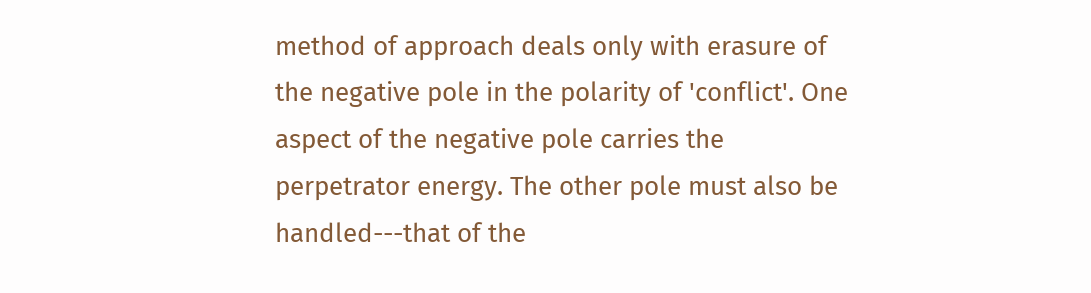method of approach deals only with erasure of the negative pole in the polarity of 'conflict'. One aspect of the negative pole carries the perpetrator energy. The other pole must also be handled---that of the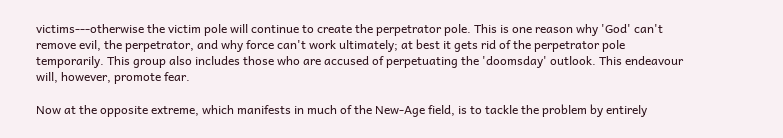victims---otherwise the victim pole will continue to create the perpetrator pole. This is one reason why 'God' can't remove evil, the perpetrator, and why force can't work ultimately; at best it gets rid of the perpetrator pole temporarily. This group also includes those who are accused of perpetuating the 'doomsday' outlook. This endeavour will, however, promote fear.

Now at the opposite extreme, which manifests in much of the New-Age field, is to tackle the problem by entirely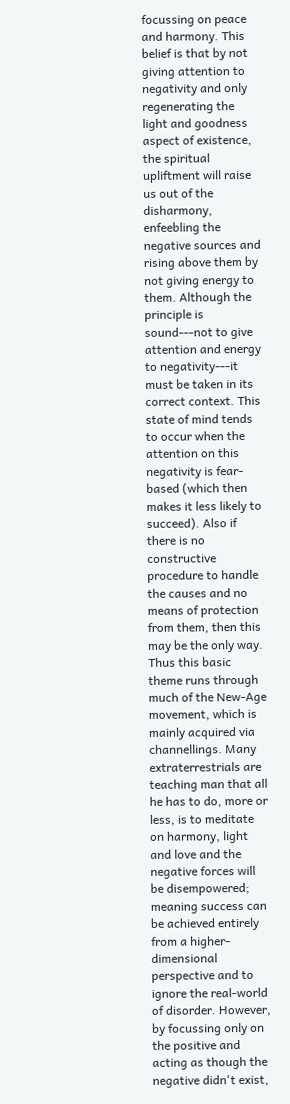focussing on peace and harmony. This belief is that by not giving attention to negativity and only regenerating the light and goodness aspect of existence, the spiritual upliftment will raise us out of the disharmony, enfeebling the negative sources and rising above them by not giving energy to them. Although the principle is sound---not to give attention and energy to negativity---it must be taken in its correct context. This state of mind tends to occur when the attention on this negativity is fear-based (which then makes it less likely to succeed). Also if there is no constructive procedure to handle the causes and no means of protection from them, then this may be the only way. Thus this basic theme runs through much of the New-Age movement, which is mainly acquired via channellings. Many extraterrestrials are teaching man that all he has to do, more or less, is to meditate on harmony, light and love and the negative forces will be disempowered; meaning success can be achieved entirely from a higher-dimensional perspective and to ignore the real-world of disorder. However, by focussing only on the positive and acting as though the negative didn't exist,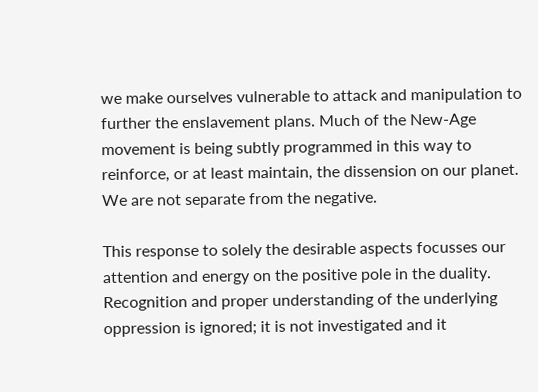we make ourselves vulnerable to attack and manipulation to further the enslavement plans. Much of the New-Age movement is being subtly programmed in this way to reinforce, or at least maintain, the dissension on our planet. We are not separate from the negative.

This response to solely the desirable aspects focusses our attention and energy on the positive pole in the duality. Recognition and proper understanding of the underlying oppression is ignored; it is not investigated and it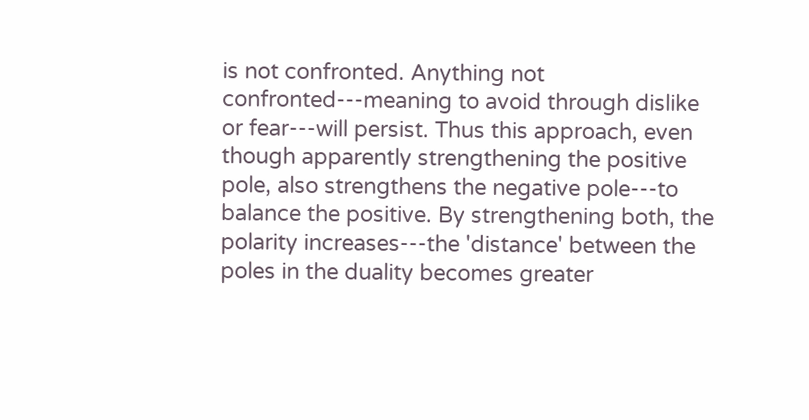is not confronted. Anything not confronted---meaning to avoid through dislike or fear---will persist. Thus this approach, even though apparently strengthening the positive pole, also strengthens the negative pole---to balance the positive. By strengthening both, the polarity increases---the 'distance' between the poles in the duality becomes greater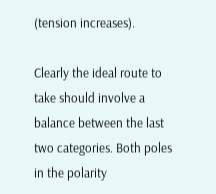(tension increases).

Clearly the ideal route to take should involve a balance between the last two categories. Both poles in the polarity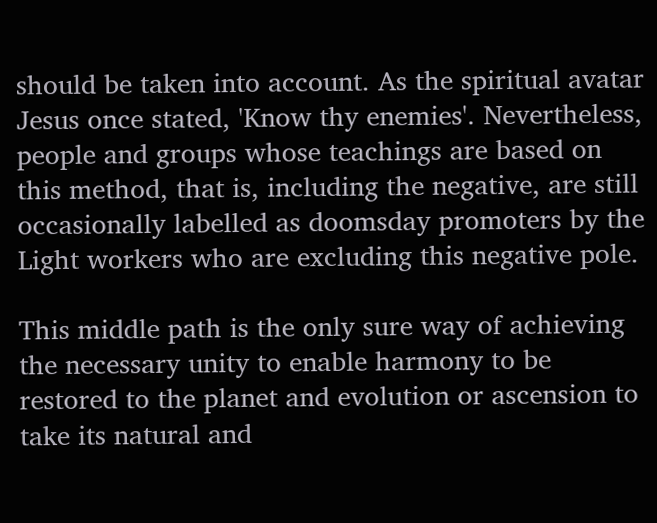should be taken into account. As the spiritual avatar Jesus once stated, 'Know thy enemies'. Nevertheless, people and groups whose teachings are based on this method, that is, including the negative, are still occasionally labelled as doomsday promoters by the Light workers who are excluding this negative pole.

This middle path is the only sure way of achieving the necessary unity to enable harmony to be restored to the planet and evolution or ascension to take its natural and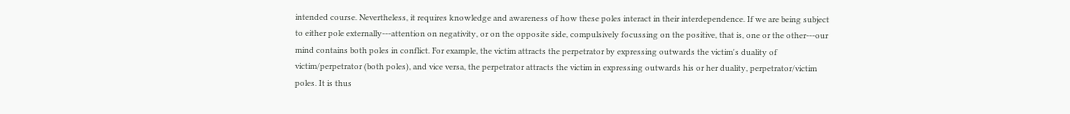intended course. Nevertheless, it requires knowledge and awareness of how these poles interact in their interdependence. If we are being subject to either pole externally---attention on negativity, or on the opposite side, compulsively focussing on the positive, that is, one or the other---our mind contains both poles in conflict. For example, the victim attracts the perpetrator by expressing outwards the victim's duality of victim/perpetrator (both poles), and vice versa, the perpetrator attracts the victim in expressing outwards his or her duality, perpetrator/victim poles. It is thus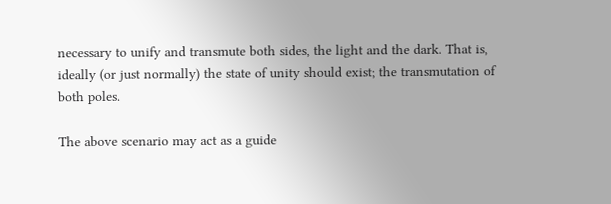necessary to unify and transmute both sides, the light and the dark. That is, ideally (or just normally) the state of unity should exist; the transmutation of both poles.

The above scenario may act as a guide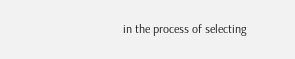in the process of selecting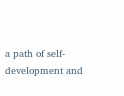a path of self-development and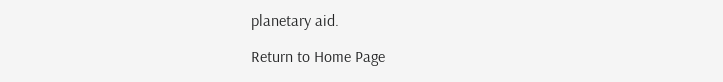planetary aid.

Return to Home Page